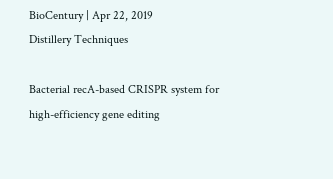BioCentury | Apr 22, 2019
Distillery Techniques

Bacterial recA-based CRISPR system for high-efficiency gene editing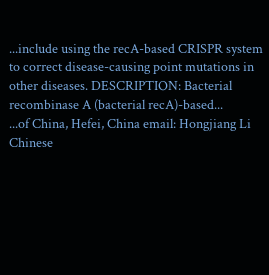...include using the recA-based CRISPR system to correct disease-causing point mutations in other diseases. DESCRIPTION: Bacterial recombinase A (bacterial recA)-based...
...of China, Hefei, China email: Hongjiang Li Chinese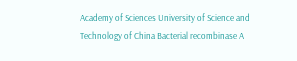Academy of Sciences University of Science and Technology of China Bacterial recombinase A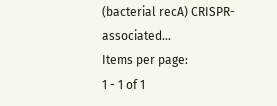(bacterial recA) CRISPR-associated...
Items per page:
1 - 1 of 1